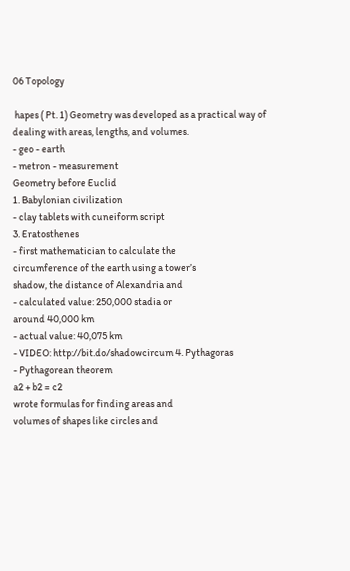06 Topology

 hapes ( Pt. 1) Geometry was developed as a practical way of
dealing with areas, lengths, and volumes.
- geo - earth
- metron - measurement
Geometry before Euclid
1. Babylonian civilization
- clay tablets with cuneiform script
3. Eratosthenes
- first mathematician to calculate the
circumference of the earth using a tower’s
shadow, the distance of Alexandria and
- calculated value: 250,000 stadia or
around 40,000 km
- actual value: 40,075 km
- VIDEO: http://bit.do/shadowcircum 4. Pythagoras
- Pythagorean theorem
a2 + b2 = c2
wrote formulas for finding areas and
volumes of shapes like circles and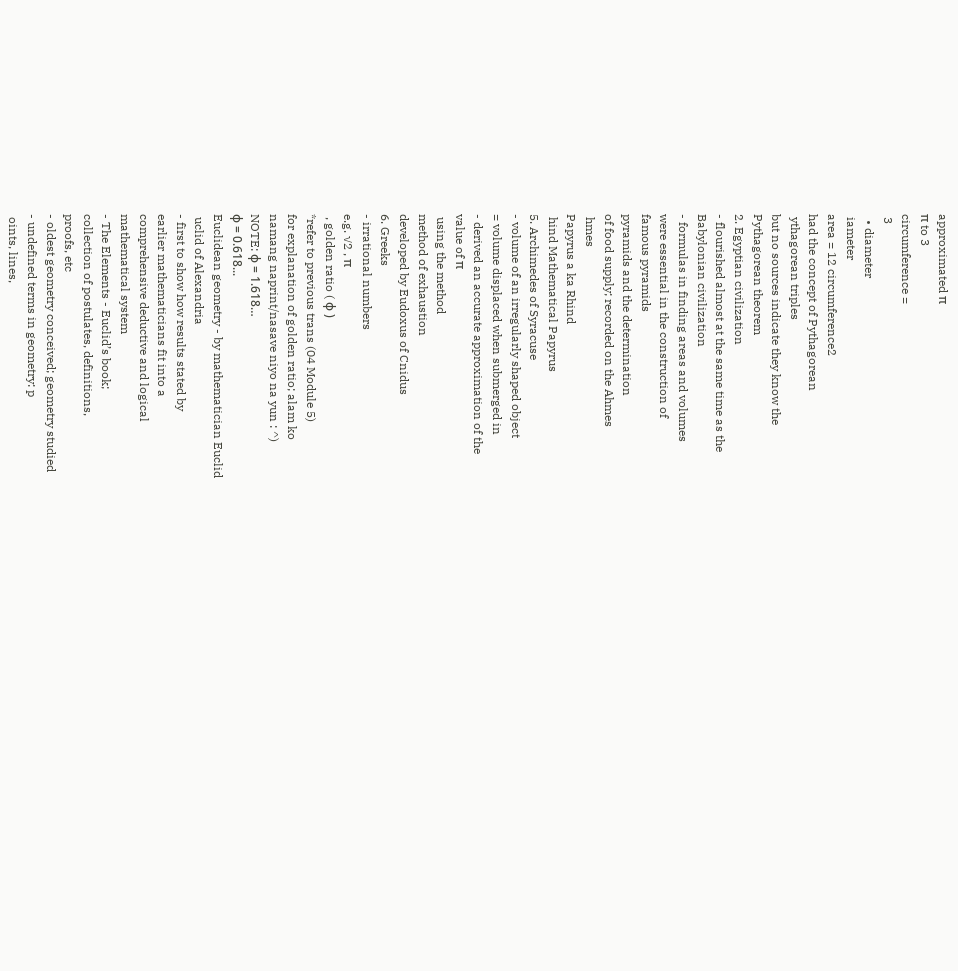approximated π
π to 3
circumference =
 3
  • diameter
 iameter
area = 12 circumference2
had the concept of Pythagorean
 ythagorean triples
but no sources indicate they know the
Pythagorean theorem
2. Egyptian civilization
- flourished almost at the same time as the
Babylonian civilization
- formulas in finding areas and volumes
were essential in the construction of
famous pyramids
pyramids and the determination
of food supply; recorded on the Ahmes
 hmes
Papyrus a ka Rhind
 hind Mathematical Papyrus
5. Archimedes of Syracuse
- volume of an irregularly shaped object
= volume displaced when submerged in
- derived an accurate approximation of the
value of π
 using the method
method of exhaustion
developed by Eudoxus of Cnidus
6. Greeks
- irrational numbers
e.g. √2 , π
 , golden ratio ( ϕ )
*refer to previous trans (04 Module 5)
for explanation of golden ratio; alam ko
namang naprint/nasave niyo na yun : ^)
NOTE: ϕ = 1.618…
ϕ = 0.618...
Euclidean geometry - by mathematician Euclid
 uclid of Alexandria
- first to show how results stated by
earlier mathematicians fit into a
comprehensive deductive and logical
mathematical system
- The Elements - Euclid’s book;
collection of postulates, definitions,
proofs, etc
- oldest geometry conceived; geometry studied
- undefined terms in geometry: p
 oints, lines,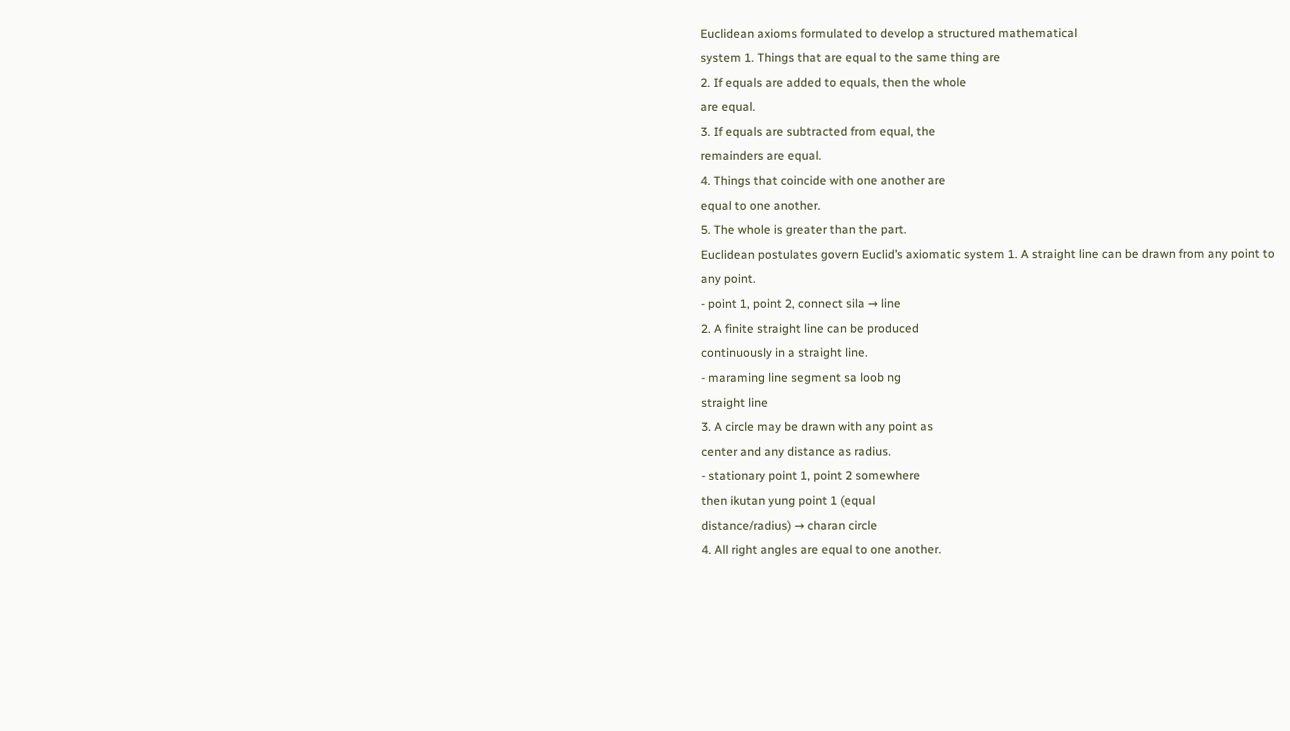Euclidean axioms formulated to develop a structured mathematical
system 1. Things that are equal to the same thing are
2. If equals are added to equals, then the whole
are equal.
3. If equals are subtracted from equal, the
remainders are equal.
4. Things that coincide with one another are
equal to one another.
5. The whole is greater than the part.
Euclidean postulates govern Euclid’s axiomatic system 1. A straight line can be drawn from any point to
any point.
- point 1, point 2, connect sila → line
2. A finite straight line can be produced
continuously in a straight line.
- maraming line segment sa loob ng
straight line
3. A circle may be drawn with any point as
center and any distance as radius.
- stationary point 1, point 2 somewhere
then ikutan yung point 1 (equal
distance/radius) → charan circle
4. All right angles are equal to one another.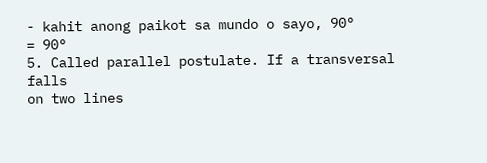- kahit anong paikot sa mundo o sayo, 90°
= 90°
5. Called parallel postulate. If a transversal falls
on two lines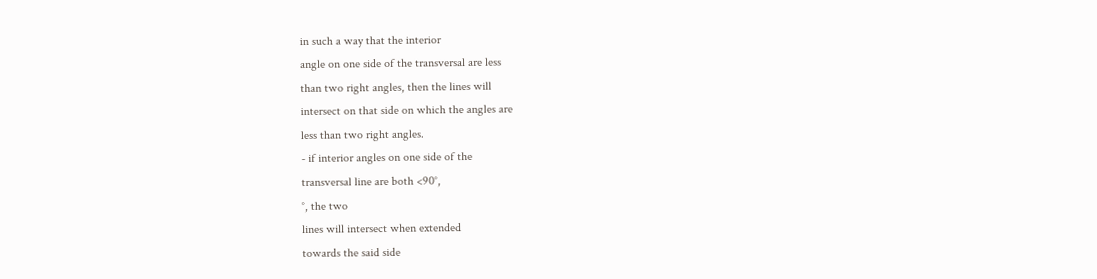in such a way that the interior
angle on one side of the transversal are less
than two right angles, then the lines will
intersect on that side on which the angles are
less than two right angles.
- if interior angles on one side of the
transversal line are both <90°,
°, the two
lines will intersect when extended
towards the said side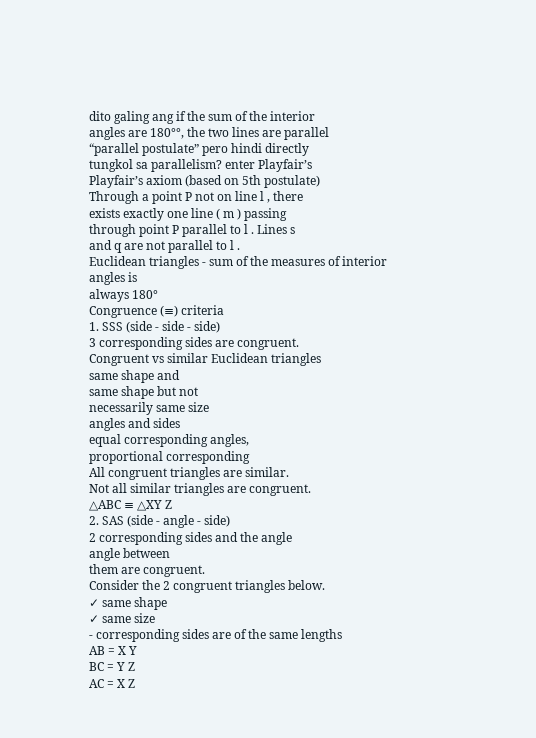dito galing ang if the sum of the interior
angles are 180°°, the two lines are parallel
“parallel postulate” pero hindi directly
tungkol sa parallelism? enter Playfair’s
Playfair’s axiom (based on 5th postulate)
Through a point P not on line l , there
exists exactly one line ( m ) passing
through point P parallel to l . Lines s
and q are not parallel to l .
Euclidean triangles - sum of the measures of interior angles is
always 180°
Congruence (≡) criteria
1. SSS (side - side - side)
3 corresponding sides are congruent.
Congruent vs similar Euclidean triangles
same shape and
same shape but not
necessarily same size
angles and sides
equal corresponding angles,
proportional corresponding
All congruent triangles are similar.
Not all similar triangles are congruent.
△ABC ≡ △XY Z
2. SAS (side - angle - side)
2 corresponding sides and the angle
angle between
them are congruent.
Consider the 2 congruent triangles below.
✓ same shape
✓ same size
- corresponding sides are of the same lengths
AB = X Y
BC = Y Z
AC = X Z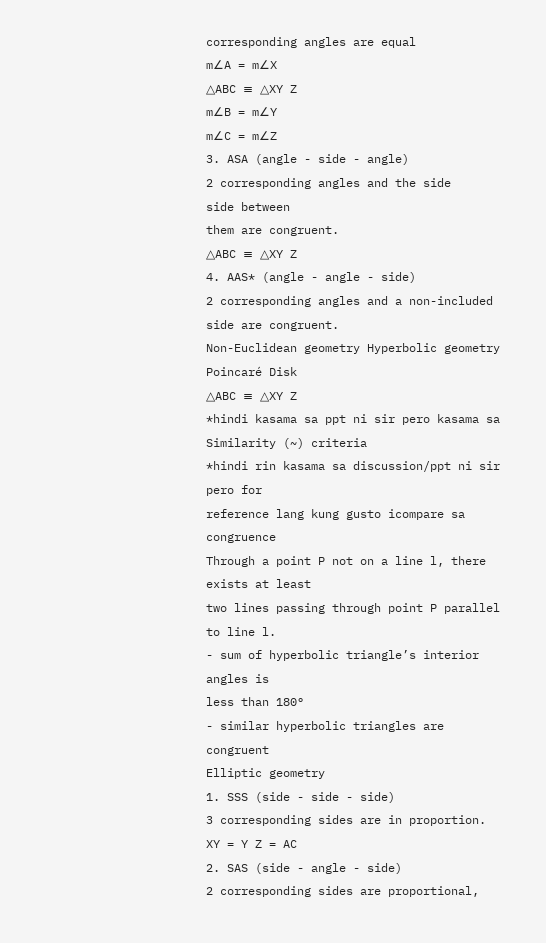corresponding angles are equal
m∠A = m∠X
△ABC ≡ △XY Z
m∠B = m∠Y
m∠C = m∠Z
3. ASA (angle - side - angle)
2 corresponding angles and the side
side between
them are congruent.
△ABC ≡ △XY Z
4. AAS* (angle - angle - side)
2 corresponding angles and a non-included
side are congruent.
Non-Euclidean geometry Hyperbolic geometry Poincaré Disk
△ABC ≡ △XY Z
*hindi kasama sa ppt ni sir pero kasama sa
Similarity (~) criteria
*hindi rin kasama sa discussion/ppt ni sir pero for
reference lang kung gusto icompare sa congruence
Through a point P not on a line l, there exists at least
two lines passing through point P parallel to line l.
- sum of hyperbolic triangle’s interior angles is
less than 180°
- similar hyperbolic triangles are congruent
Elliptic geometry
1. SSS (side - side - side)
3 corresponding sides are in proportion.
XY = Y Z = AC
2. SAS (side - angle - side)
2 corresponding sides are proportional,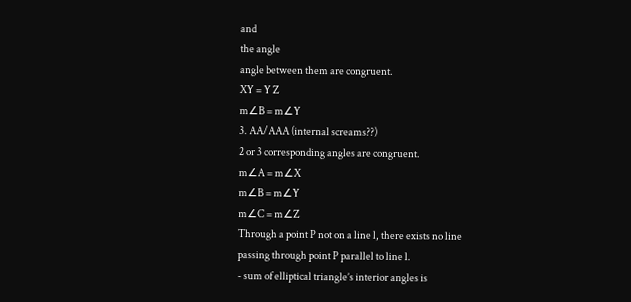and
the angle
angle between them are congruent.
XY = Y Z
m∠B = m∠Y
3. AA/AAA (internal screams??)
2 or 3 corresponding angles are congruent.
m∠A = m∠X
m∠B = m∠Y
m∠C = m∠Z
Through a point P not on a line l, there exists no line
passing through point P parallel to line l.
- sum of elliptical triangle’s interior angles is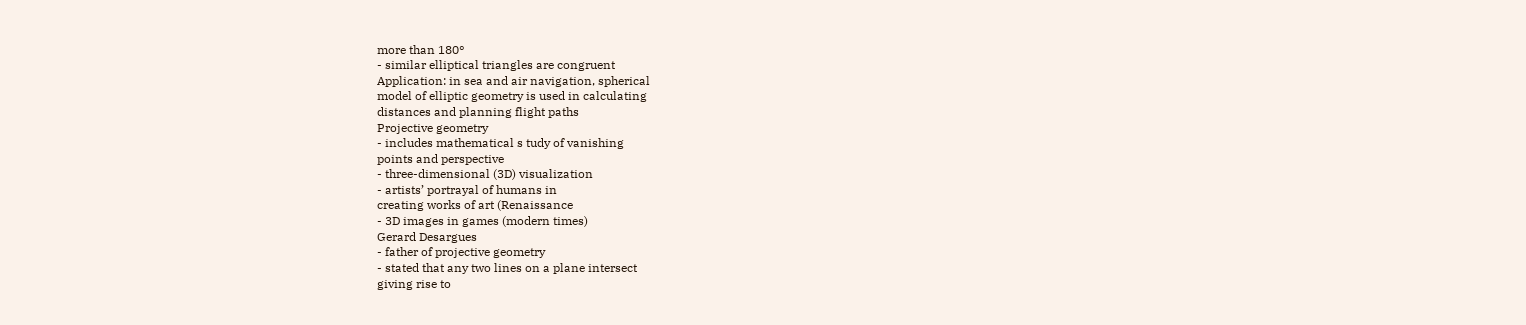more than 180°
- similar elliptical triangles are congruent
Application: in sea and air navigation, spherical
model of elliptic geometry is used in calculating
distances and planning flight paths
Projective geometry
- includes mathematical s tudy of vanishing
points and perspective
- three-dimensional (3D) visualization
- artists’ portrayal of humans in
creating works of art (Renaissance
- 3D images in games (modern times)
Gerard Desargues
- father of projective geometry
- stated that any two lines on a plane intersect
giving rise to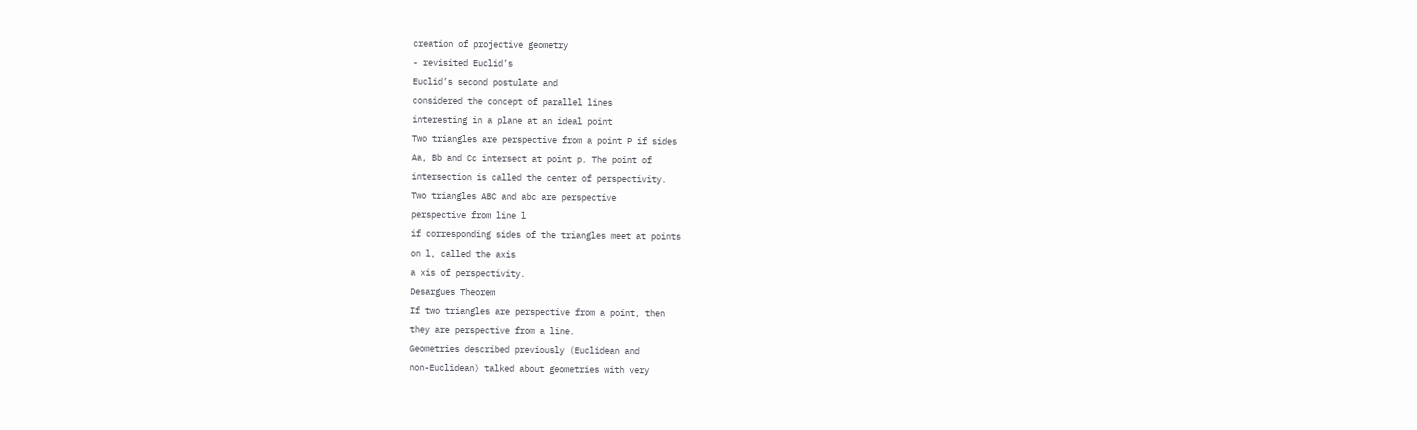creation of projective geometry
- revisited Euclid’s
Euclid’s second postulate and
considered the concept of parallel lines
interesting in a plane at an ideal point
Two triangles are perspective from a point P if sides
Aa, Bb and Cc intersect at point p. The point of
intersection is called the center of perspectivity.
Two triangles ABC and abc are perspective
perspective from line l
if corresponding sides of the triangles meet at points
on l, called the axis
a xis of perspectivity.
Desargues Theorem
If two triangles are perspective from a point, then
they are perspective from a line.
Geometries described previously (Euclidean and
non-Euclidean) talked about geometries with very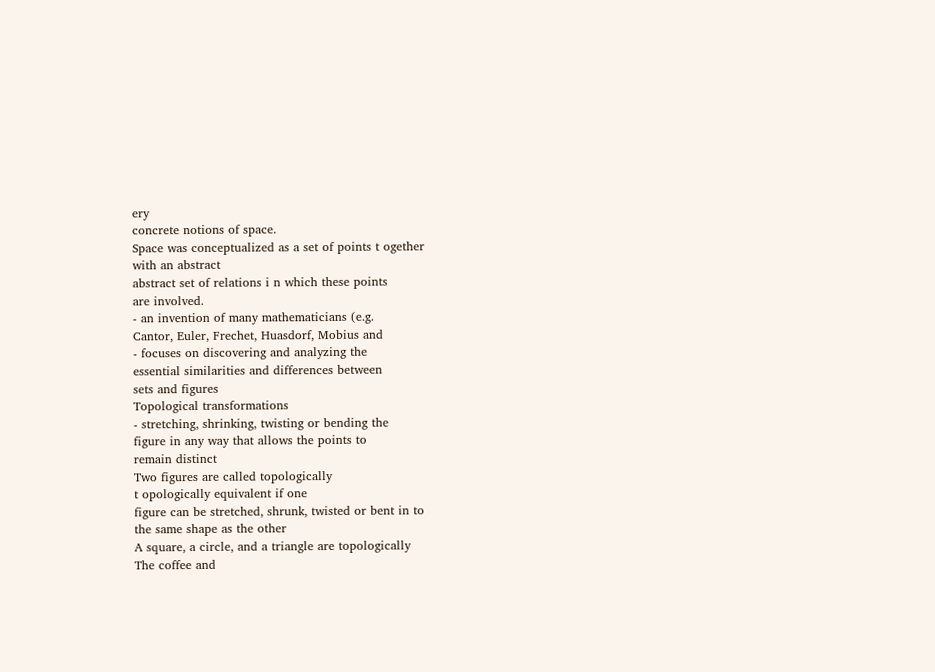ery
concrete notions of space.
Space was conceptualized as a set of points t ogether
with an abstract
abstract set of relations i n which these points
are involved.
- an invention of many mathematicians (e.g.
Cantor, Euler, Frechet, Huasdorf, Mobius and
- focuses on discovering and analyzing the
essential similarities and differences between
sets and figures
Topological transformations
- stretching, shrinking, twisting or bending the
figure in any way that allows the points to
remain distinct
Two figures are called topologically
t opologically equivalent if one
figure can be stretched, shrunk, twisted or bent in to
the same shape as the other
A square, a circle, and a triangle are topologically
The coffee and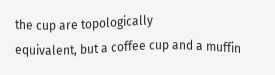the cup are topologically
equivalent, but a coffee cup and a muffin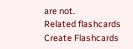are not.
Related flashcards
Create Flashcards